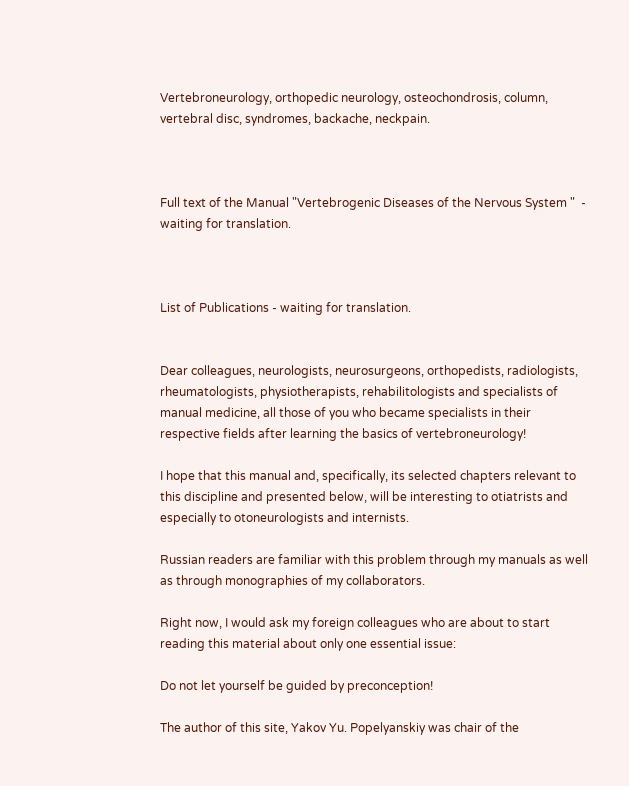Vertebroneurology, orthopedic neurology, osteochondrosis, column, vertebral disc, syndromes, backache, neckpain.



Full text of the Manual "Vertebrogenic Diseases of the Nervous System "  - waiting for translation.



List of Publications - waiting for translation.


Dear colleagues, neurologists, neurosurgeons, orthopedists, radiologists, rheumatologists, physiotherapists, rehabilitologists and specialists of manual medicine, all those of you who became specialists in their respective fields after learning the basics of vertebroneurology!

I hope that this manual and, specifically, its selected chapters relevant to this discipline and presented below, will be interesting to otiatrists and especially to otoneurologists and internists.

Russian readers are familiar with this problem through my manuals as well as through monographies of my collaborators.

Right now, I would ask my foreign colleagues who are about to start reading this material about only one essential issue:

Do not let yourself be guided by preconception!

The author of this site, Yakov Yu. Popelyanskiy was chair of the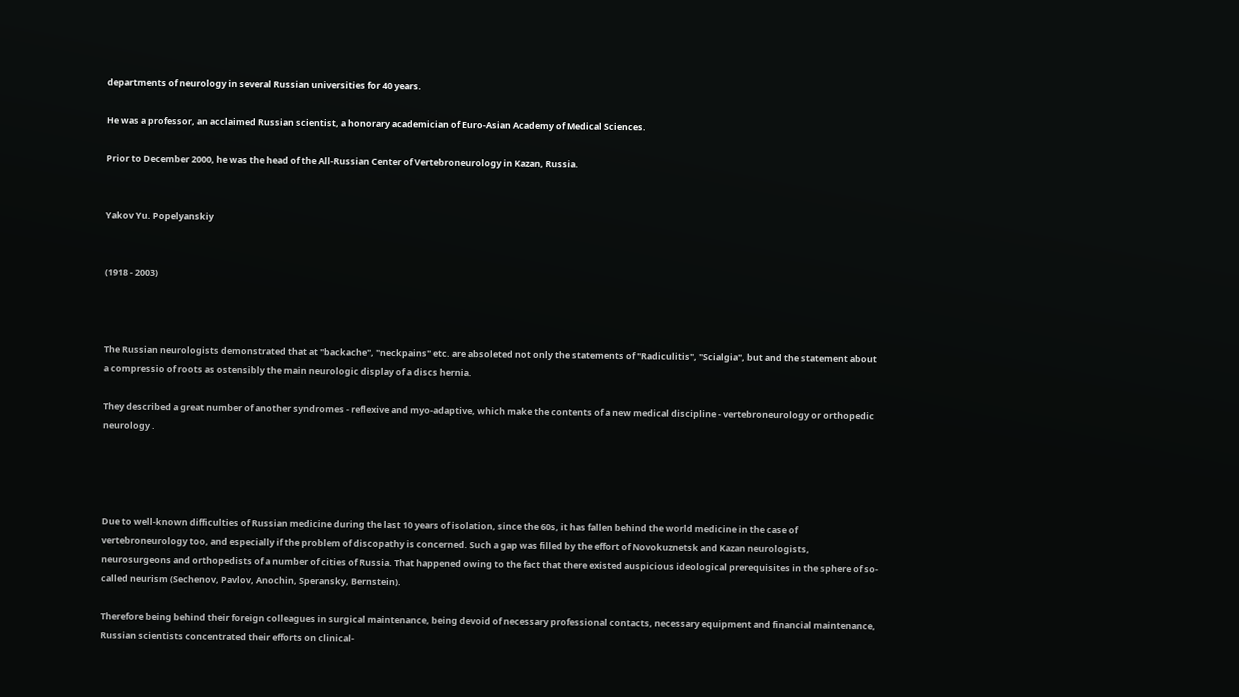departments of neurology in several Russian universities for 40 years.

He was a professor, an acclaimed Russian scientist, a honorary academician of Euro-Asian Academy of Medical Sciences.

Prior to December 2000, he was the head of the All-Russian Center of Vertebroneurology in Kazan, Russia.


Yakov Yu. Popelyanskiy


(1918 - 2003)



The Russian neurologists demonstrated that at "backache", "neckpains" etc. are absoleted not only the statements of "Radiculitis", "Scialgia", but and the statement about a compressio of roots as ostensibly the main neurologic display of a discs hernia.

They described a great number of another syndromes - reflexive and myo-adaptive, which make the contents of a new medical discipline - vertebroneurology or orthopedic neurology .




Due to well-known difficulties of Russian medicine during the last 10 years of isolation, since the 60s, it has fallen behind the world medicine in the case of vertebroneurology too, and especially if the problem of discopathy is concerned. Such a gap was filled by the effort of Novokuznetsk and Kazan neurologists, neurosurgeons and orthopedists of a number of cities of Russia. That happened owing to the fact that there existed auspicious ideological prerequisites in the sphere of so-called neurism (Sechenov, Pavlov, Anochin, Speransky, Bernstein).

Therefore being behind their foreign colleagues in surgical maintenance, being devoid of necessary professional contacts, necessary equipment and financial maintenance, Russian scientists concentrated their efforts on clinical-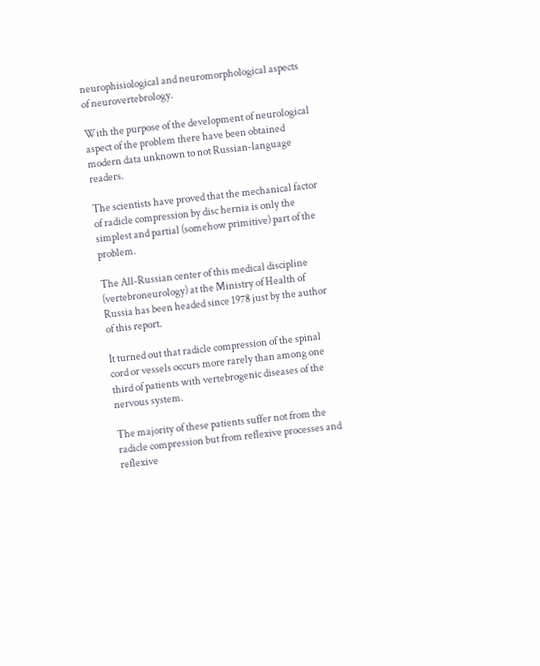neurophisiological and neuromorphological aspects of neurovertebrology.

With the purpose of the development of neurological aspect of the problem there have been obtained modern data unknown to not Russian-language readers.

The scientists have proved that the mechanical factor of radicle compression by disc hernia is only the simplest and partial (somehow primitive) part of the problem.

The All-Russian center of this medical discipline (vertebroneurology) at the Ministry of Health of Russia has been headed since 1978 just by the author of this report.

It turned out that radicle compression of the spinal cord or vessels occurs more rarely than among one third of patients with vertebrogenic diseases of the nervous system.

The majority of these patients suffer not from the radicle compression but from reflexive processes and reflexive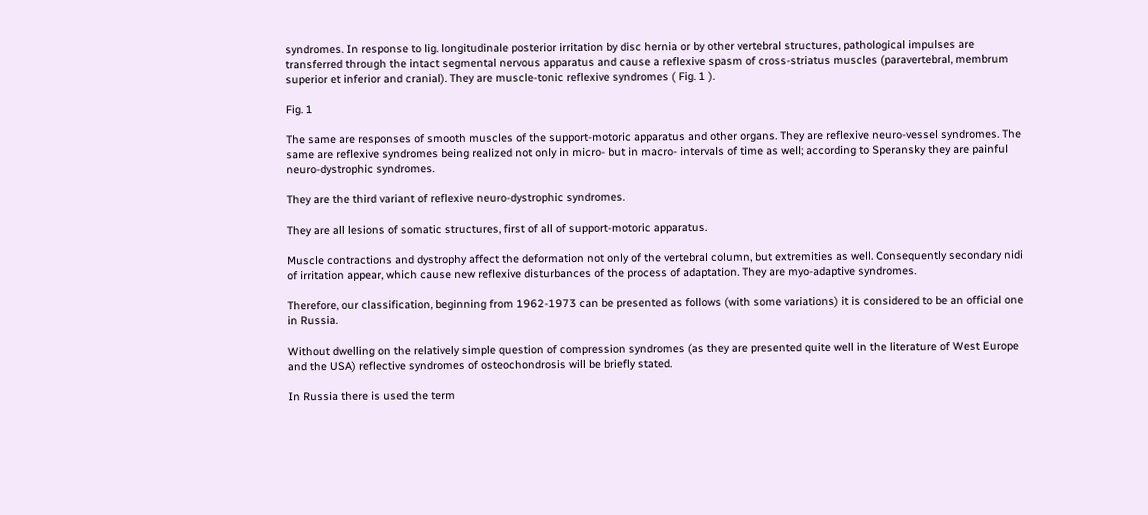syndromes. In response to lig. longitudinale posterior irritation by disc hernia or by other vertebral structures, pathological impulses are transferred through the intact segmental nervous apparatus and cause a reflexive spasm of cross-striatus muscles (paravertebral, membrum superior et inferior and cranial). They are muscle-tonic reflexive syndromes ( Fig. 1 ).

Fig. 1

The same are responses of smooth muscles of the support-motoric apparatus and other organs. They are reflexive neuro-vessel syndromes. The same are reflexive syndromes being realized not only in micro- but in macro- intervals of time as well; according to Speransky they are painful neuro-dystrophic syndromes.

They are the third variant of reflexive neuro-dystrophic syndromes.

They are all lesions of somatic structures, first of all of support-motoric apparatus.

Muscle contractions and dystrophy affect the deformation not only of the vertebral column, but extremities as well. Consequently secondary nidi of irritation appear, which cause new reflexive disturbances of the process of adaptation. They are myo-adaptive syndromes.

Therefore, our classification, beginning from 1962-1973 can be presented as follows (with some variations) it is considered to be an official one in Russia.

Without dwelling on the relatively simple question of compression syndromes (as they are presented quite well in the literature of West Europe and the USA) reflective syndromes of osteochondrosis will be briefly stated.

In Russia there is used the term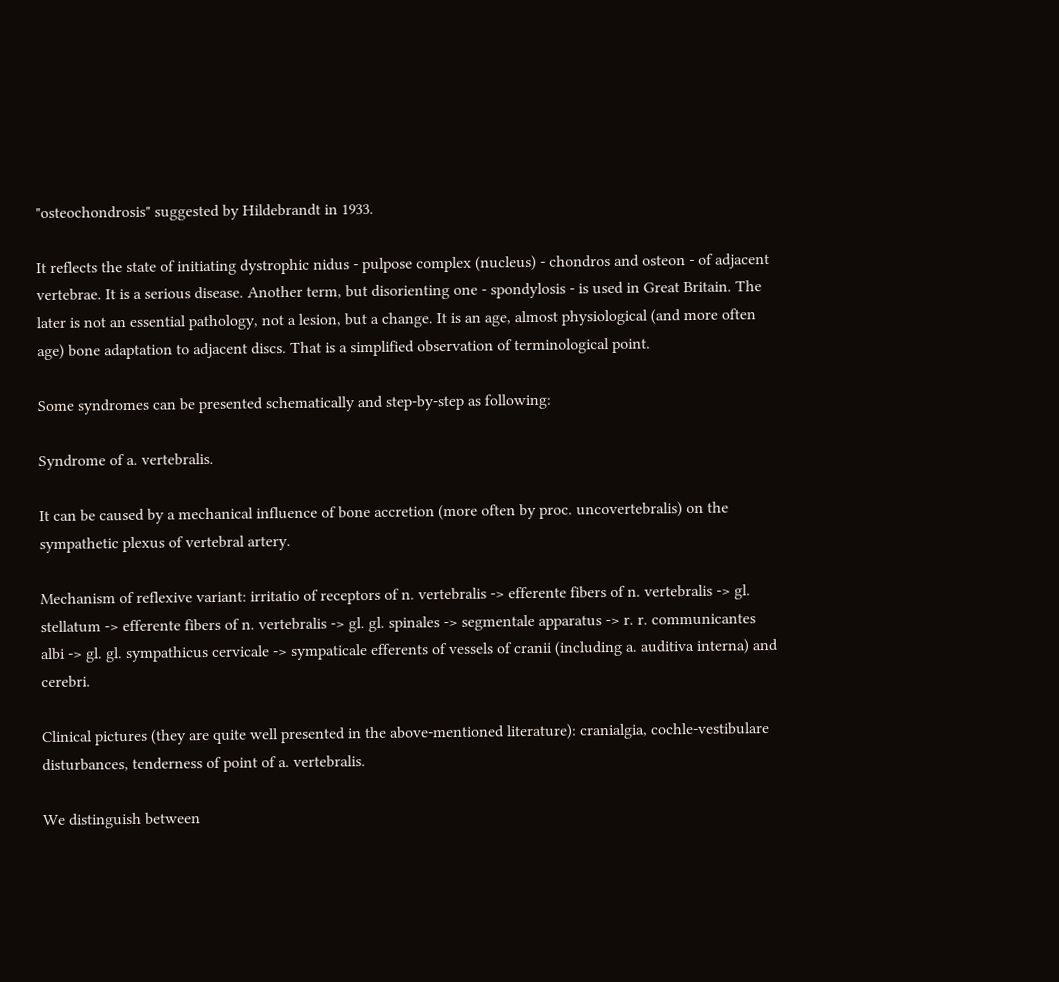"osteochondrosis" suggested by Hildebrandt in 1933.

It reflects the state of initiating dystrophic nidus - pulpose complex (nucleus) - chondros and osteon - of adjacent vertebrae. It is a serious disease. Another term, but disorienting one - spondylosis - is used in Great Britain. The later is not an essential pathology, not a lesion, but a change. It is an age, almost physiological (and more often age) bone adaptation to adjacent discs. That is a simplified observation of terminological point.

Some syndromes can be presented schematically and step-by-step as following:

Syndrome of a. vertebralis.

It can be caused by a mechanical influence of bone accretion (more often by proc. uncovertebralis) on the sympathetic plexus of vertebral artery.

Mechanism of reflexive variant: irritatio of receptors of n. vertebralis -> efferente fibers of n. vertebralis -> gl. stellatum -> efferente fibers of n. vertebralis -> gl. gl. spinales -> segmentale apparatus -> r. r. communicantes albi -> gl. gl. sympathicus cervicale -> sympaticale efferents of vessels of cranii (including a. auditiva interna) and cerebri.

Clinical pictures (they are quite well presented in the above-mentioned literature): cranialgia, cochle-vestibulare disturbances, tenderness of point of a. vertebralis.

We distinguish between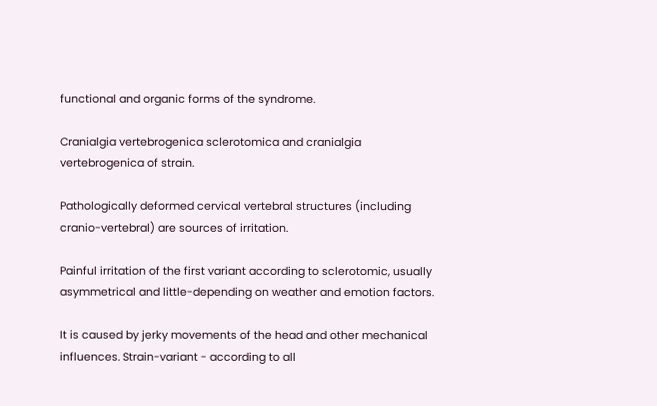functional and organic forms of the syndrome.

Cranialgia vertebrogenica sclerotomica and cranialgia vertebrogenica of strain.

Pathologically deformed cervical vertebral structures (including cranio-vertebral) are sources of irritation.

Painful irritation of the first variant according to sclerotomic, usually asymmetrical and little-depending on weather and emotion factors.

It is caused by jerky movements of the head and other mechanical influences. Strain-variant - according to all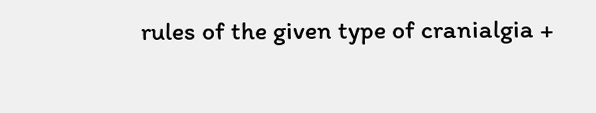rules of the given type of cranialgia +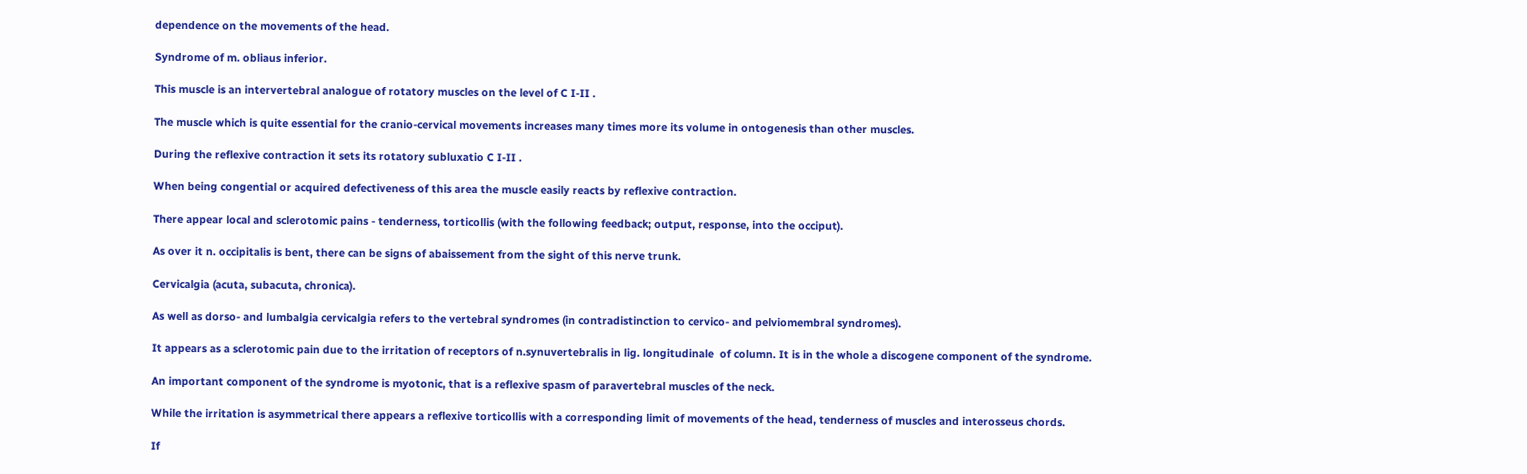dependence on the movements of the head.

Syndrome of m. obliaus inferior.

This muscle is an intervertebral analogue of rotatory muscles on the level of C I-II .

The muscle which is quite essential for the cranio-cervical movements increases many times more its volume in ontogenesis than other muscles.

During the reflexive contraction it sets its rotatory subluxatio C I-II .

When being congential or acquired defectiveness of this area the muscle easily reacts by reflexive contraction.

There appear local and sclerotomic pains - tenderness, torticollis (with the following feedback; output, response, into the occiput).

As over it n. occipitalis is bent, there can be signs of abaissement from the sight of this nerve trunk.

Cervicalgia (acuta, subacuta, chronica).

As well as dorso- and lumbalgia cervicalgia refers to the vertebral syndromes (in contradistinction to cervico- and pelviomembral syndromes).

It appears as a sclerotomic pain due to the irritation of receptors of n.synuvertebralis in lig. longitudinale  of column. It is in the whole a discogene component of the syndrome.

An important component of the syndrome is myotonic, that is a reflexive spasm of paravertebral muscles of the neck.

While the irritation is asymmetrical there appears a reflexive torticollis with a corresponding limit of movements of the head, tenderness of muscles and interosseus chords.

If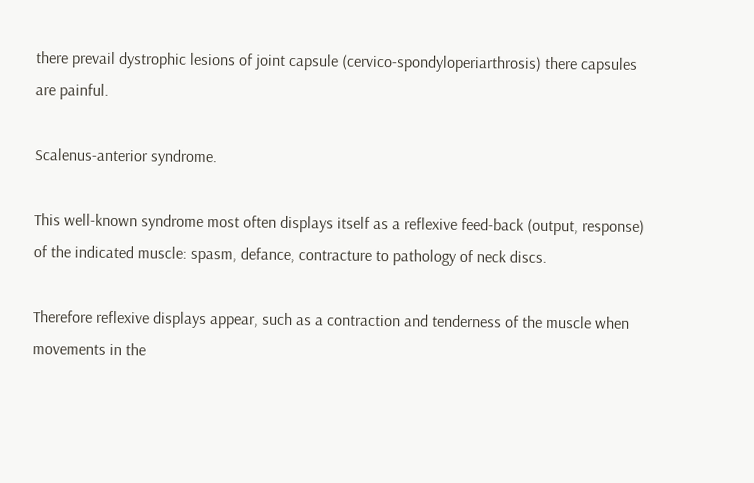there prevail dystrophic lesions of joint capsule (cervico-spondyloperiarthrosis) there capsules are painful.

Scalenus-anterior syndrome.

This well-known syndrome most often displays itself as a reflexive feed-back (output, response) of the indicated muscle: spasm, defance, contracture to pathology of neck discs.

Therefore reflexive displays appear, such as a contraction and tenderness of the muscle when movements in the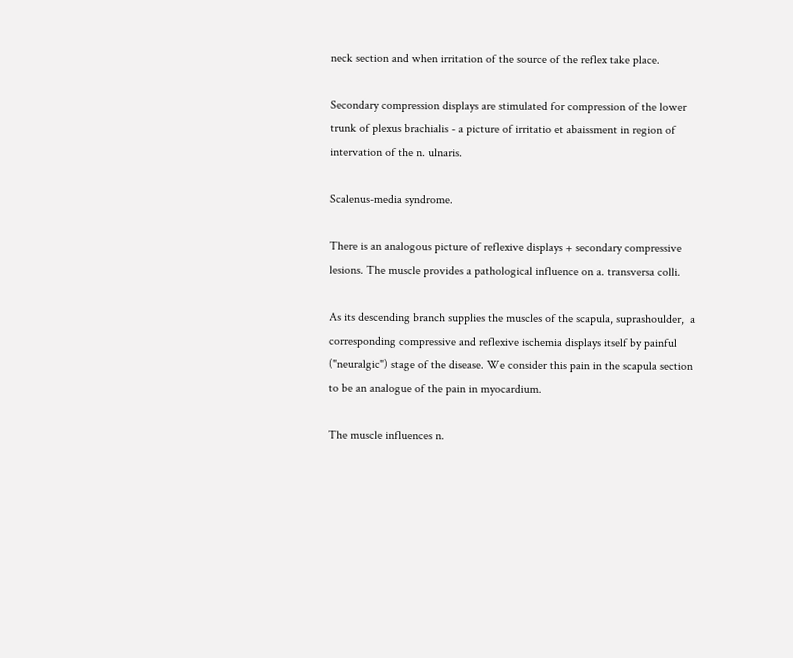neck section and when irritation of the source of the reflex take place.

Secondary compression displays are stimulated for compression of the lower trunk of plexus brachialis - a picture of irritatio et abaissment in region of intervation of the n. ulnaris.

Scalenus-media syndrome.

There is an analogous picture of reflexive displays + secondary compressive lesions. The muscle provides a pathological influence on a. transversa colli.

As its descending branch supplies the muscles of the scapula, suprashoulder,  a corresponding compressive and reflexive ischemia displays itself by painful ("neuralgic") stage of the disease. We consider this pain in the scapula section to be an analogue of the pain in myocardium.

The muscle influences n.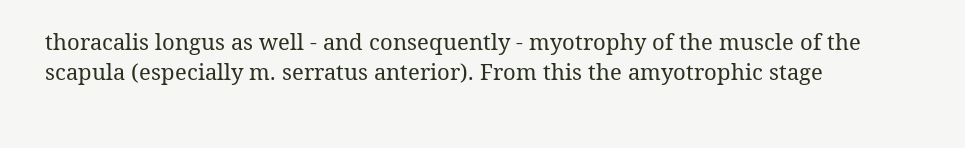thoracalis longus as well - and consequently - myotrophy of the muscle of the scapula (especially m. serratus anterior). From this the amyotrophic stage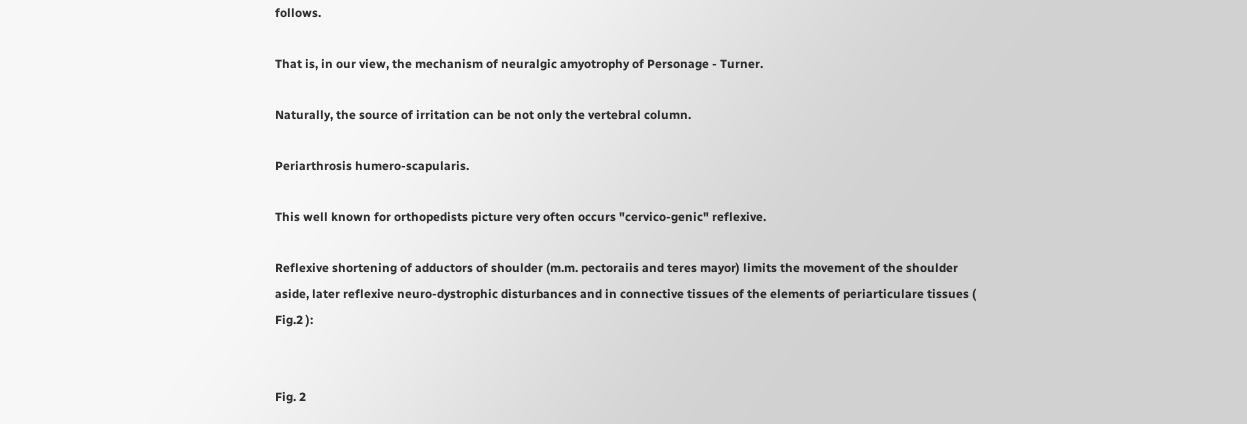follows.

That is, in our view, the mechanism of neuralgic amyotrophy of Personage - Turner.

Naturally, the source of irritation can be not only the vertebral column.

Periarthrosis humero-scapularis.

This well known for orthopedists picture very often occurs "cervico-genic" reflexive.

Reflexive shortening of adductors of shoulder (m.m. pectoraiis and teres mayor) limits the movement of the shoulder aside, later reflexive neuro-dystrophic disturbances and in connective tissues of the elements of periarticulare tissues ( Fig.2 ):


Fig. 2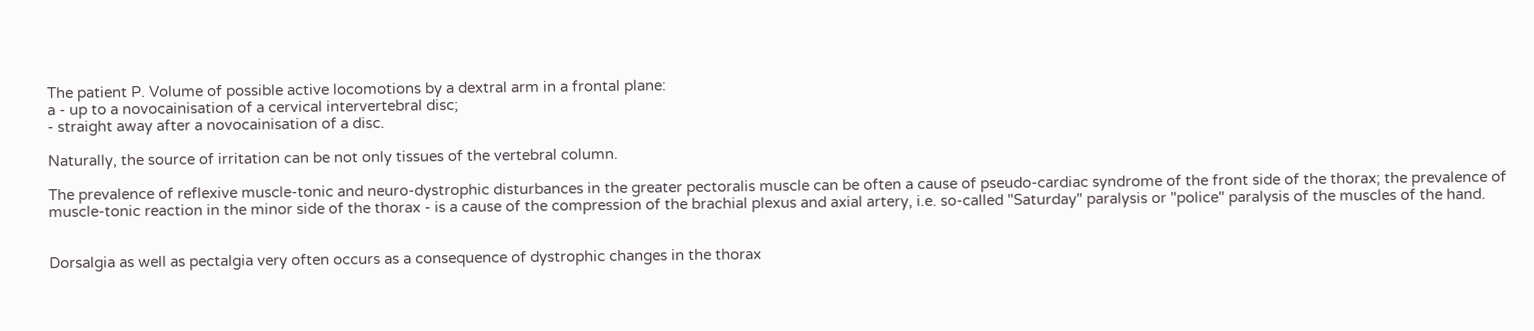The patient P. Volume of possible active locomotions by a dextral arm in a frontal plane:
a - up to a novocainisation of a cervical intervertebral disc;
- straight away after a novocainisation of a disc.

Naturally, the source of irritation can be not only tissues of the vertebral column.

The prevalence of reflexive muscle-tonic and neuro-dystrophic disturbances in the greater pectoralis muscle can be often a cause of pseudo-cardiac syndrome of the front side of the thorax; the prevalence of muscle-tonic reaction in the minor side of the thorax - is a cause of the compression of the brachial plexus and axial artery, i.e. so-called "Saturday" paralysis or "police" paralysis of the muscles of the hand.


Dorsalgia as well as pectalgia very often occurs as a consequence of dystrophic changes in the thorax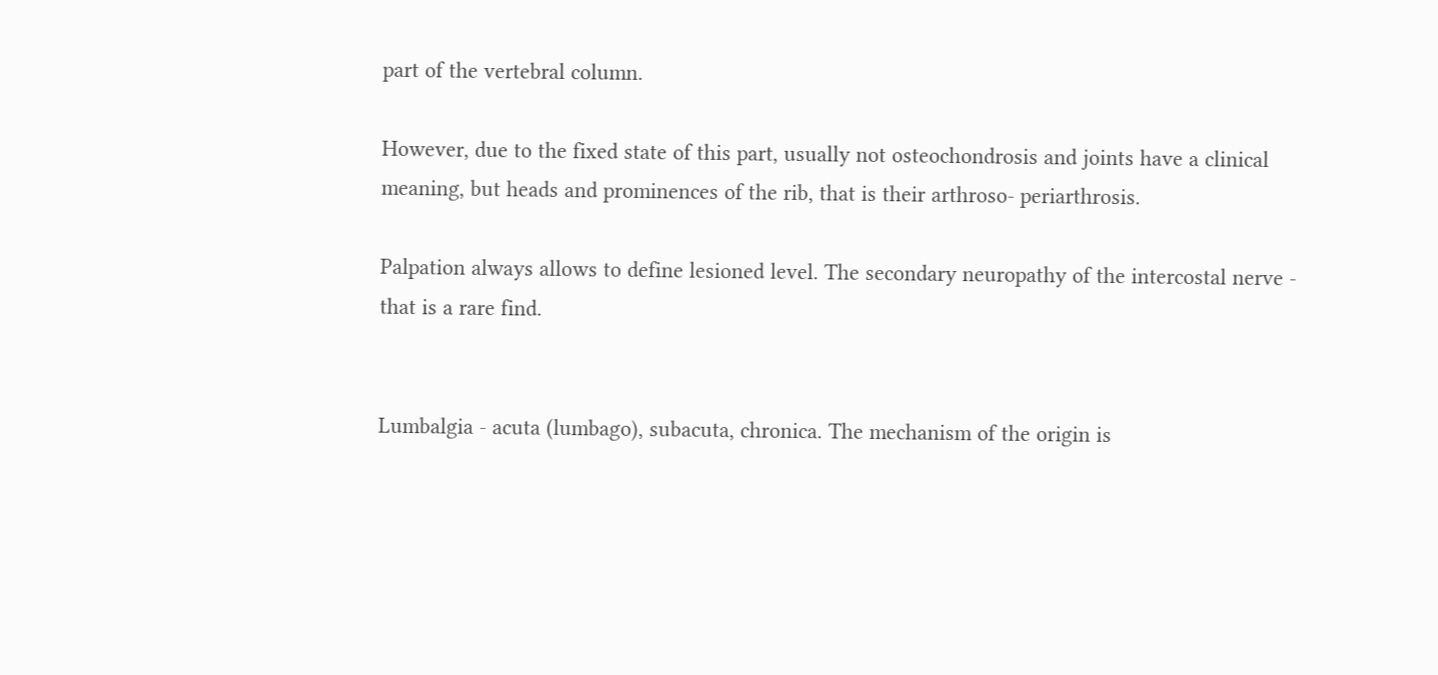part of the vertebral column.

However, due to the fixed state of this part, usually not osteochondrosis and joints have a clinical meaning, but heads and prominences of the rib, that is their arthroso- periarthrosis.

Palpation always allows to define lesioned level. The secondary neuropathy of the intercostal nerve - that is a rare find.


Lumbalgia - acuta (lumbago), subacuta, chronica. The mechanism of the origin is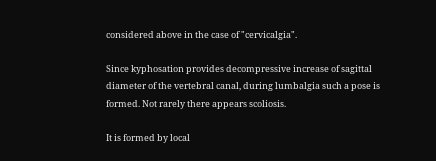considered above in the case of "cervicalgia".

Since kyphosation provides decompressive increase of sagittal diameter of the vertebral canal, during lumbalgia such a pose is formed. Not rarely there appears scoliosis.

It is formed by local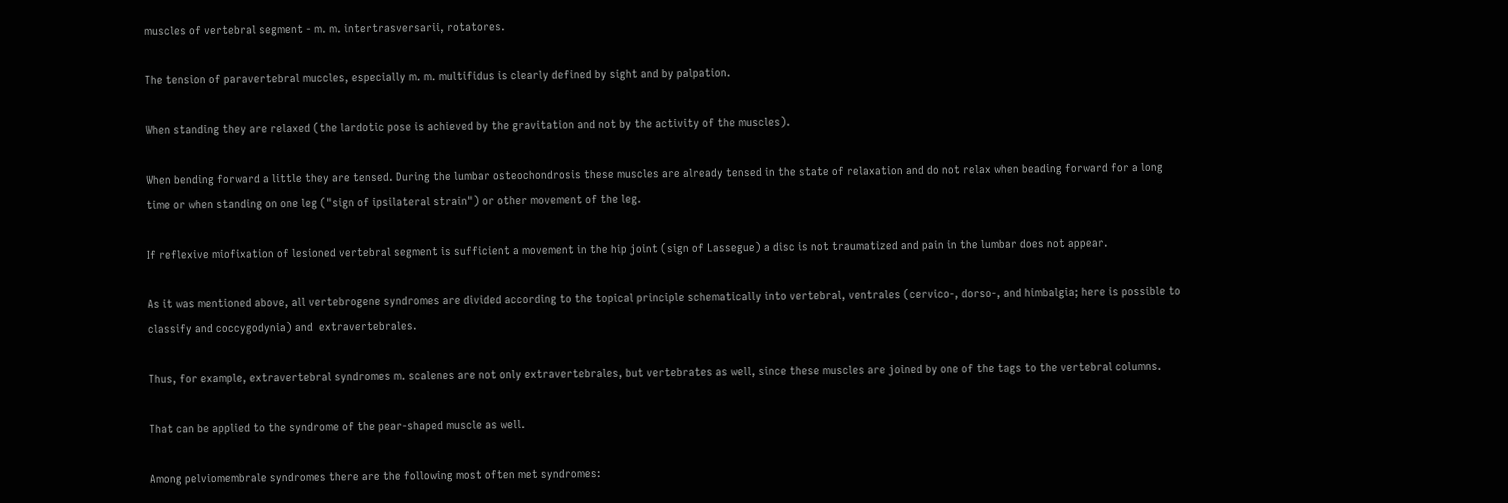muscles of vertebral segment - m. m. intertrasversarii, rotatores.

The tension of paravertebral muccles, especially m. m. multifidus is clearly defined by sight and by palpation.

When standing they are relaxed (the lardotic pose is achieved by the gravitation and not by the activity of the muscles).

When bending forward a little they are tensed. During the lumbar osteochondrosis these muscles are already tensed in the state of relaxation and do not relax when beading forward for a long time or when standing on one leg ("sign of ipsilateral strain") or other movement of the leg.

If reflexive miofixation of lesioned vertebral segment is sufficient a movement in the hip joint (sign of Lassegue) a disc is not traumatized and pain in the lumbar does not appear.

As it was mentioned above, all vertebrogene syndromes are divided according to the topical principle schematically into vertebral, ventrales (cervico-, dorso-, and himbalgia; here is possible to classify and coccygodynia) and  extravertebrales.

Thus, for example, extravertebral syndromes m. scalenes are not only extravertebrales, but vertebrates as well, since these muscles are joined by one of the tags to the vertebral columns.

That can be applied to the syndrome of the pear-shaped muscle as well.

Among pelviomembrale syndromes there are the following most often met syndromes: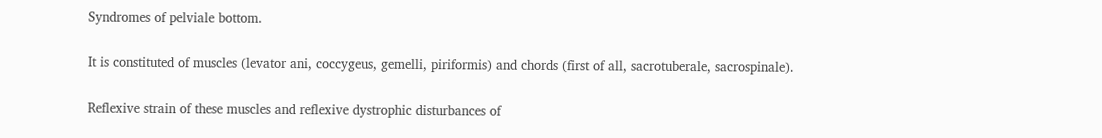Syndromes of pelviale bottom.

It is constituted of muscles (levator ani, coccygeus, gemelli, piriformis) and chords (first of all, sacrotuberale, sacrospinale).

Reflexive strain of these muscles and reflexive dystrophic disturbances of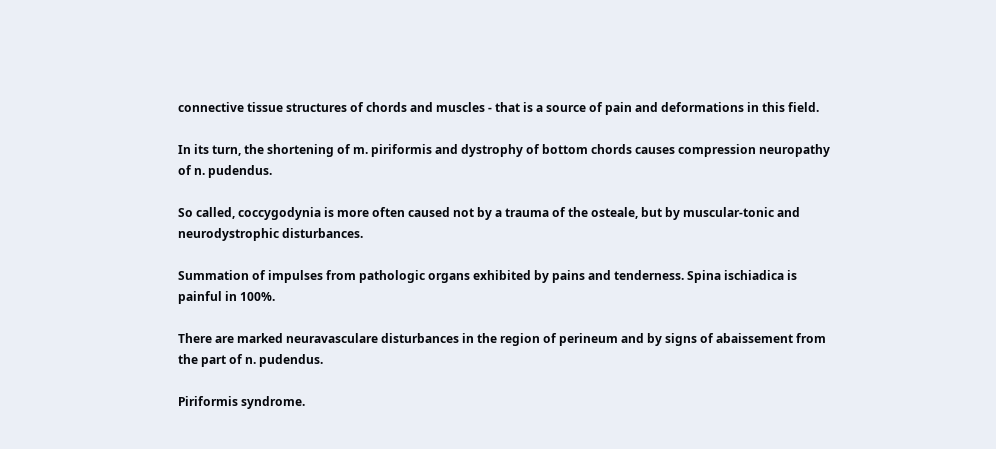connective tissue structures of chords and muscles - that is a source of pain and deformations in this field.

In its turn, the shortening of m. piriformis and dystrophy of bottom chords causes compression neuropathy of n. pudendus.

So called, coccygodynia is more often caused not by a trauma of the osteale, but by muscular-tonic and neurodystrophic disturbances.

Summation of impulses from pathologic organs exhibited by pains and tenderness. Spina ischiadica is painful in 100%.

There are marked neuravasculare disturbances in the region of perineum and by signs of abaissement from the part of n. pudendus.

Piriformis syndrome.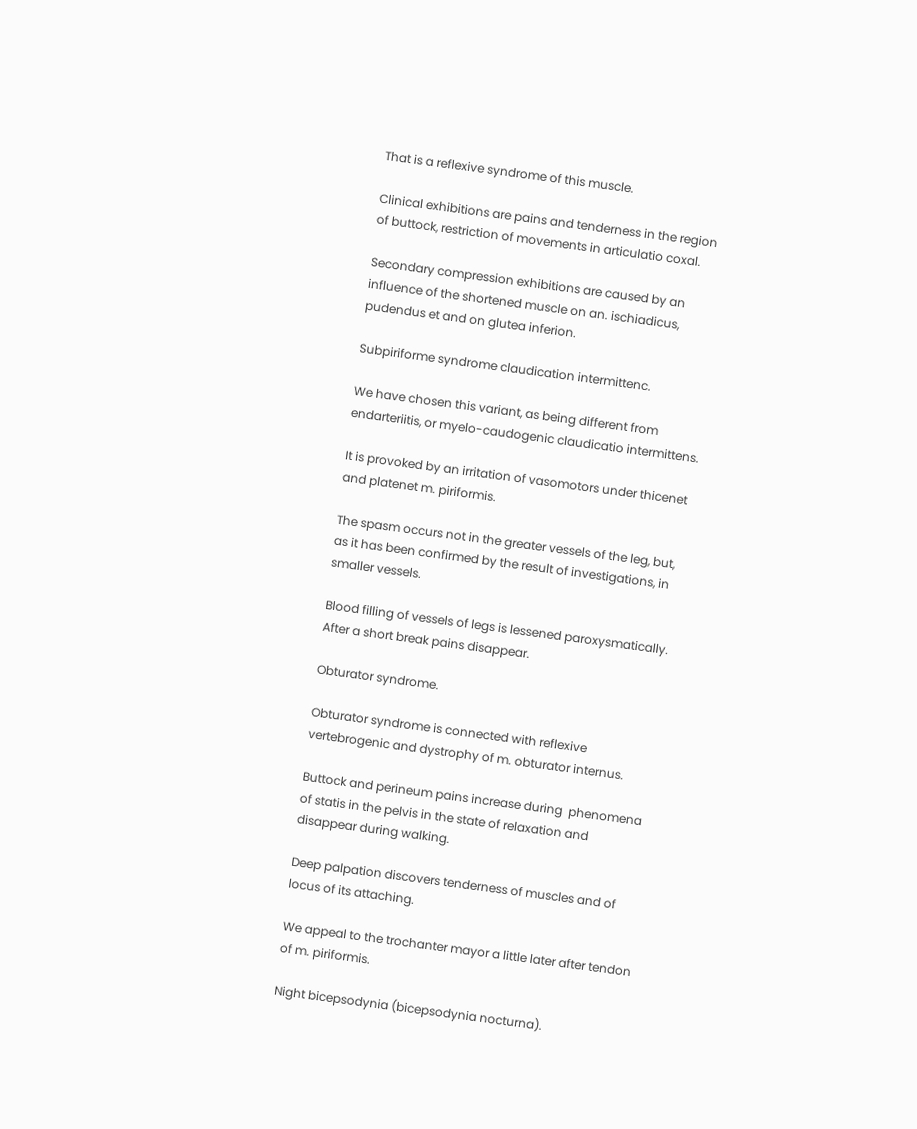That is a reflexive syndrome of this muscle.

Clinical exhibitions are pains and tenderness in the region of buttock, restriction of movements in articulatio coxal.

Secondary compression exhibitions are caused by an influence of the shortened muscle on an. ischiadicus, pudendus et and on glutea inferion.

Subpiriforme syndrome claudication intermittenc.

We have chosen this variant, as being different from endarteriitis, or myelo-caudogenic claudicatio intermittens.

It is provoked by an irritation of vasomotors under thicenet and platenet m. piriformis.

The spasm occurs not in the greater vessels of the leg, but, as it has been confirmed by the result of investigations, in smaller vessels.

Blood filling of vessels of legs is lessened paroxysmatically. After a short break pains disappear.

Obturator syndrome.

Obturator syndrome is connected with reflexive vertebrogenic and dystrophy of m. obturator internus.

Buttock and perineum pains increase during  phenomena of statis in the pelvis in the state of relaxation and disappear during walking.

Deep palpation discovers tenderness of muscles and of locus of its attaching.

We appeal to the trochanter mayor a little later after tendon of m. piriformis.

Night bicepsodynia (bicepsodynia nocturna).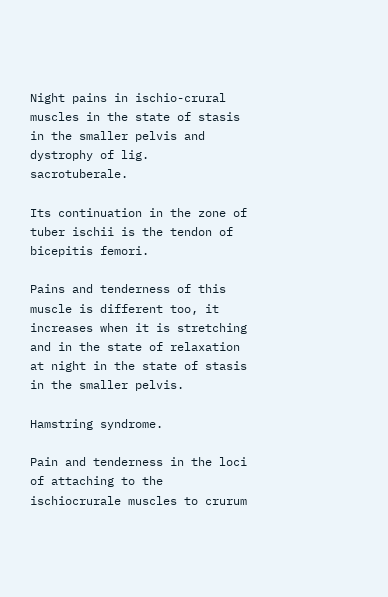Night pains in ischio-crural muscles in the state of stasis in the smaller pelvis and dystrophy of lig. sacrotuberale.

Its continuation in the zone of tuber ischii is the tendon of bicepitis femori.

Pains and tenderness of this muscle is different too, it increases when it is stretching and in the state of relaxation at night in the state of stasis in the smaller pelvis.

Hamstring syndrome.

Pain and tenderness in the loci of attaching to the ischiocrurale muscles to crurum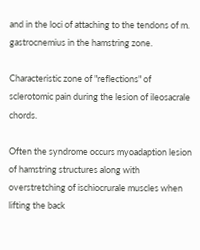and in the loci of attaching to the tendons of m. gastrocnemius in the hamstring zone.

Characteristic zone of "reflections" of sclerotomic pain during the lesion of ileosacrale chords.

Often the syndrome occurs myoadaption lesion of hamstring structures along with overstretching of ischiocrurale muscles when lifting the back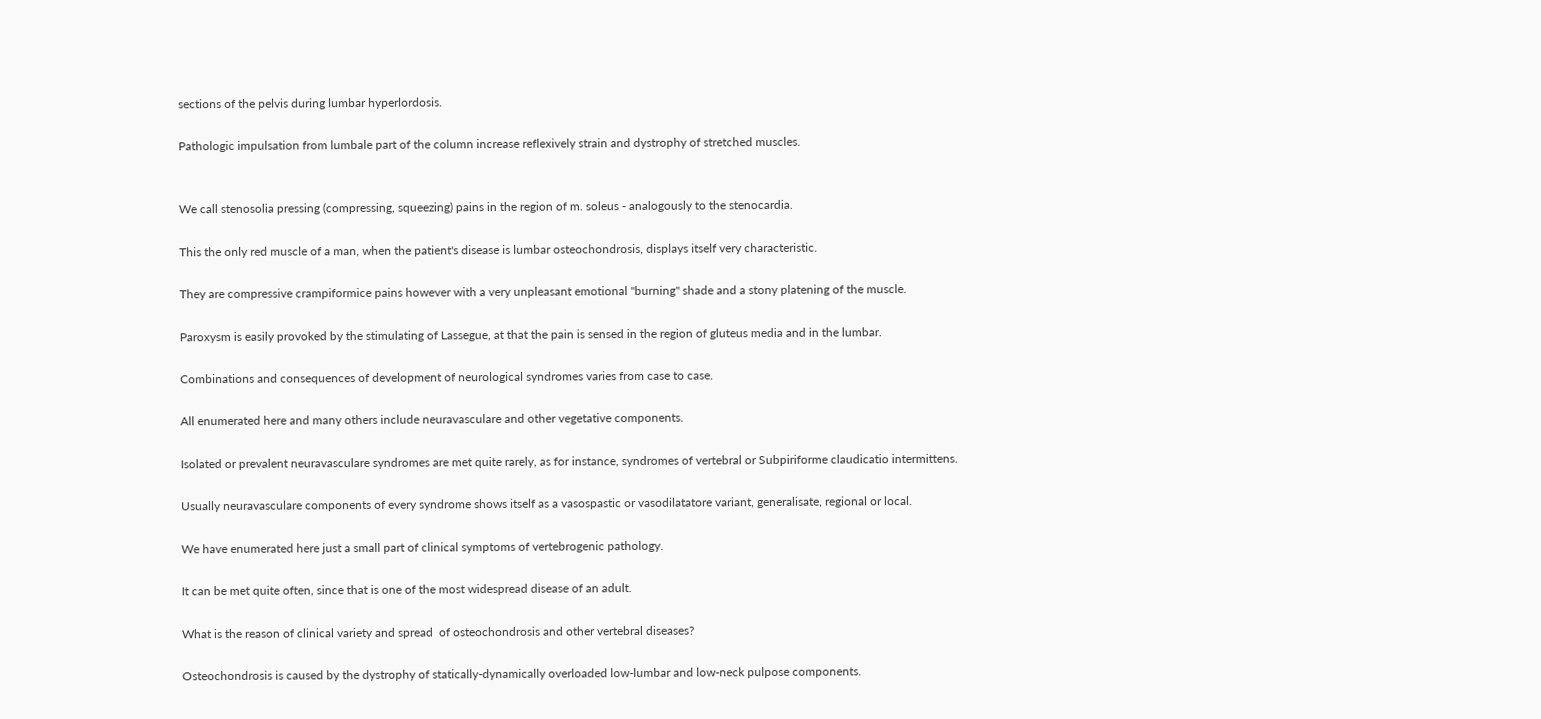sections of the pelvis during lumbar hyperlordosis.

Pathologic impulsation from lumbale part of the column increase reflexively strain and dystrophy of stretched muscles.


We call stenosolia pressing (compressing, squeezing) pains in the region of m. soleus - analogously to the stenocardia.

This the only red muscle of a man, when the patient's disease is lumbar osteochondrosis, displays itself very characteristic.

They are compressive crampiformice pains however with a very unpleasant emotional "burning" shade and a stony platening of the muscle.

Paroxysm is easily provoked by the stimulating of Lassegue, at that the pain is sensed in the region of gluteus media and in the lumbar.

Combinations and consequences of development of neurological syndromes varies from case to case.

All enumerated here and many others include neuravasculare and other vegetative components.

Isolated or prevalent neuravasculare syndromes are met quite rarely, as for instance, syndromes of vertebral or Subpiriforme claudicatio intermittens.

Usually neuravasculare components of every syndrome shows itself as a vasospastic or vasodilatatore variant, generalisate, regional or local.

We have enumerated here just a small part of clinical symptoms of vertebrogenic pathology.

It can be met quite often, since that is one of the most widespread disease of an adult.

What is the reason of clinical variety and spread  of osteochondrosis and other vertebral diseases?

Osteochondrosis is caused by the dystrophy of statically-dynamically overloaded low-lumbar and low-neck pulpose components.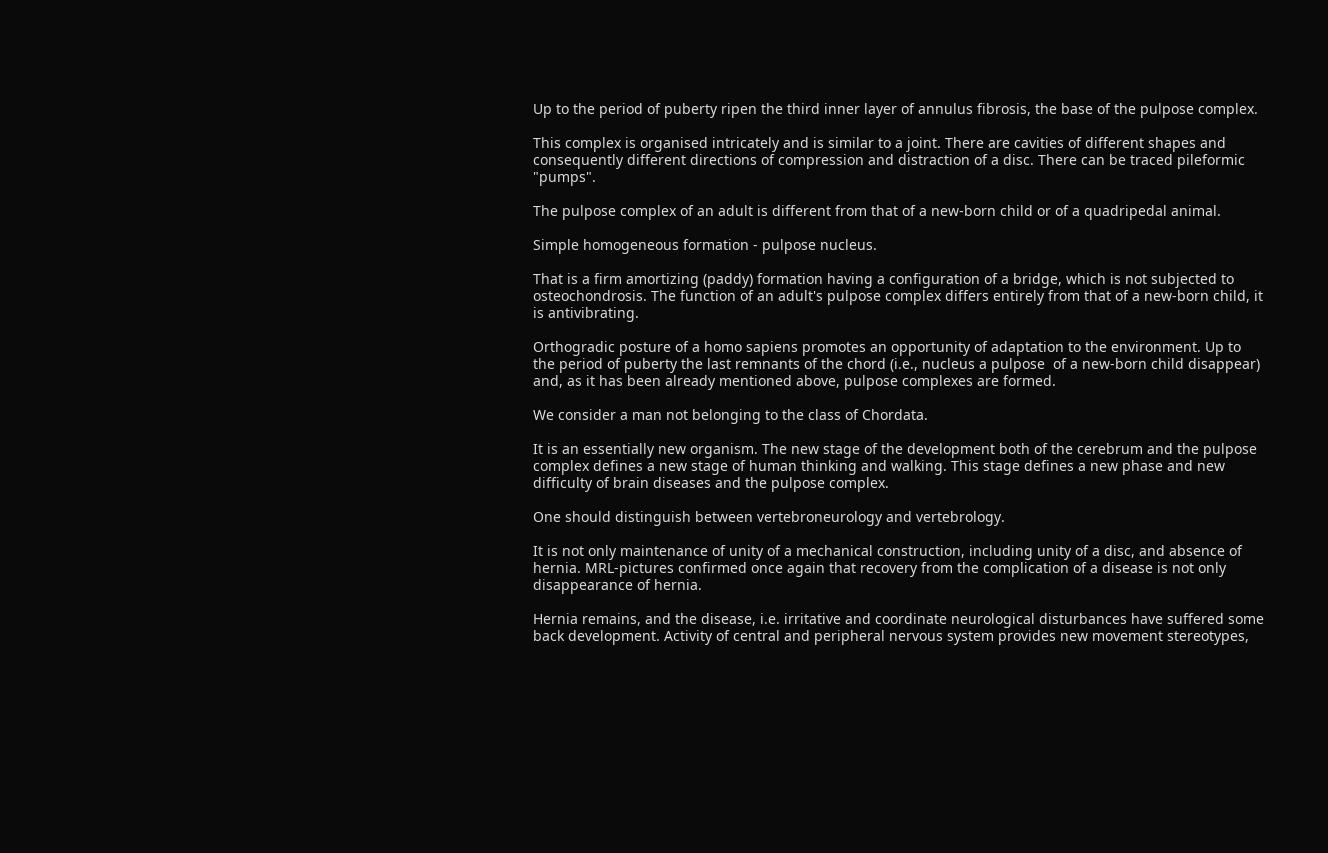Up to the period of puberty ripen the third inner layer of annulus fibrosis, the base of the pulpose complex.

This complex is organised intricately and is similar to a joint. There are cavities of different shapes and consequently different directions of compression and distraction of a disc. There can be traced pileformic "pumps".

The pulpose complex of an adult is different from that of a new-born child or of a quadripedal animal.

Simple homogeneous formation - pulpose nucleus.

That is a firm amortizing (paddy) formation having a configuration of a bridge, which is not subjected to osteochondrosis. The function of an adult's pulpose complex differs entirely from that of a new-born child, it is antivibrating.

Orthogradic posture of a homo sapiens promotes an opportunity of adaptation to the environment. Up to the period of puberty the last remnants of the chord (i.e., nucleus a pulpose  of a new-born child disappear) and, as it has been already mentioned above, pulpose complexes are formed.

We consider a man not belonging to the class of Chordata.

It is an essentially new organism. The new stage of the development both of the cerebrum and the pulpose complex defines a new stage of human thinking and walking. This stage defines a new phase and new difficulty of brain diseases and the pulpose complex.

One should distinguish between vertebroneurology and vertebrology.

It is not only maintenance of unity of a mechanical construction, including unity of a disc, and absence of hernia. MRL-pictures confirmed once again that recovery from the complication of a disease is not only disappearance of hernia.

Hernia remains, and the disease, i.e. irritative and coordinate neurological disturbances have suffered some back development. Activity of central and peripheral nervous system provides new movement stereotypes,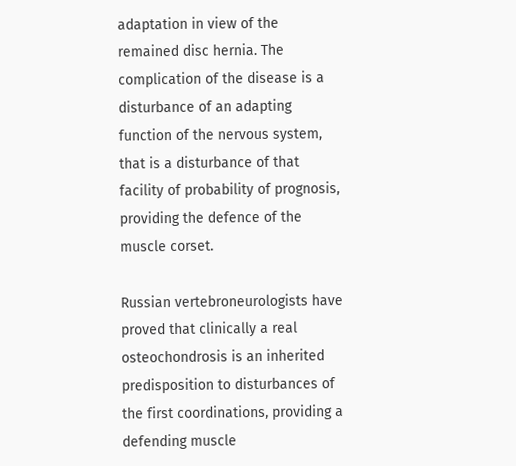adaptation in view of the remained disc hernia. The complication of the disease is a disturbance of an adapting function of the nervous system, that is a disturbance of that facility of probability of prognosis, providing the defence of the muscle corset.

Russian vertebroneurologists have proved that clinically a real osteochondrosis is an inherited predisposition to disturbances of the first coordinations, providing a defending muscle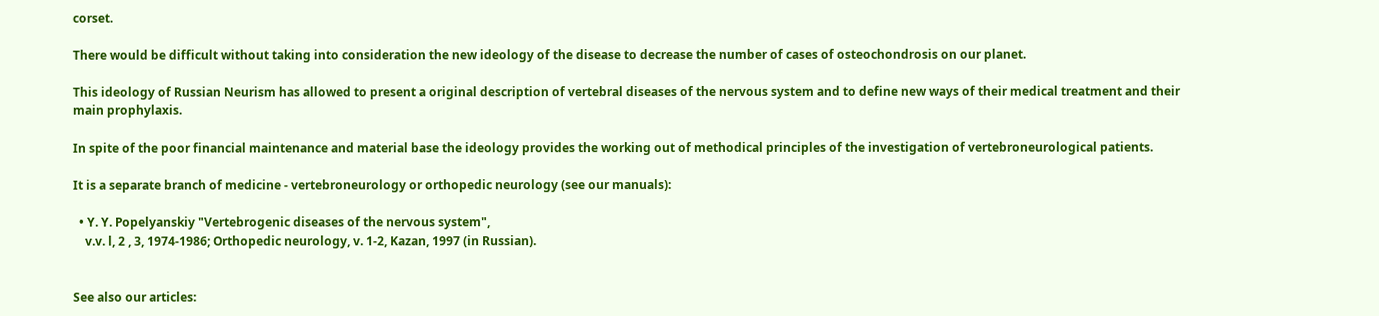corset.

There would be difficult without taking into consideration the new ideology of the disease to decrease the number of cases of osteochondrosis on our planet.

This ideology of Russian Neurism has allowed to present a original description of vertebral diseases of the nervous system and to define new ways of their medical treatment and their main prophylaxis.

In spite of the poor financial maintenance and material base the ideology provides the working out of methodical principles of the investigation of vertebroneurological patients.

It is a separate branch of medicine - vertebroneurology or orthopedic neurology (see our manuals):

  • Y. Y. Popelyanskiy "Vertebrogenic diseases of the nervous system",
    v.v. l, 2 , 3, 1974-1986; Orthopedic neurology, v. 1-2, Kazan, 1997 (in Russian).


See also our articles: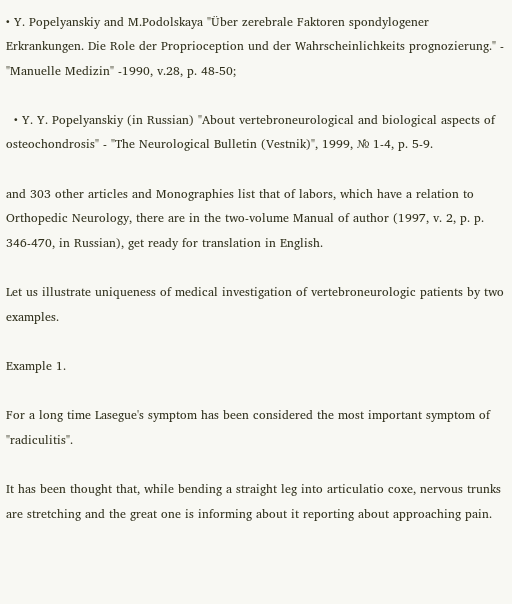• Y. Popelyanskiy and M.Podolskaya "Über zerebrale Faktoren spondylogener Erkrankungen. Die Role der Proprioception und der Wahrscheinlichkeits prognozierung." - "Manuelle Medizin" -1990, v.28, p. 48-50;

  • Y. Y. Popelyanskiy (in Russian) "About vertebroneurological and biological aspects of osteochondrosis" - "The Neurological Bulletin (Vestnik)", 1999, № 1-4, p. 5-9.

and 303 other articles and Monographies list that of labors, which have a relation to Orthopedic Neurology, there are in the two-volume Manual of author (1997, v. 2, p. p. 346-470, in Russian), get ready for translation in English.

Let us illustrate uniqueness of medical investigation of vertebroneurologic patients by two examples.

Example 1.

For a long time Lasegue's symptom has been considered the most important symptom of "radiculitis".

It has been thought that, while bending a straight leg into articulatio coxe, nervous trunks are stretching and the great one is informing about it reporting about approaching pain.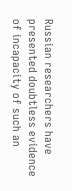Russian researchers have presented doubtless evidence of incapacity of such an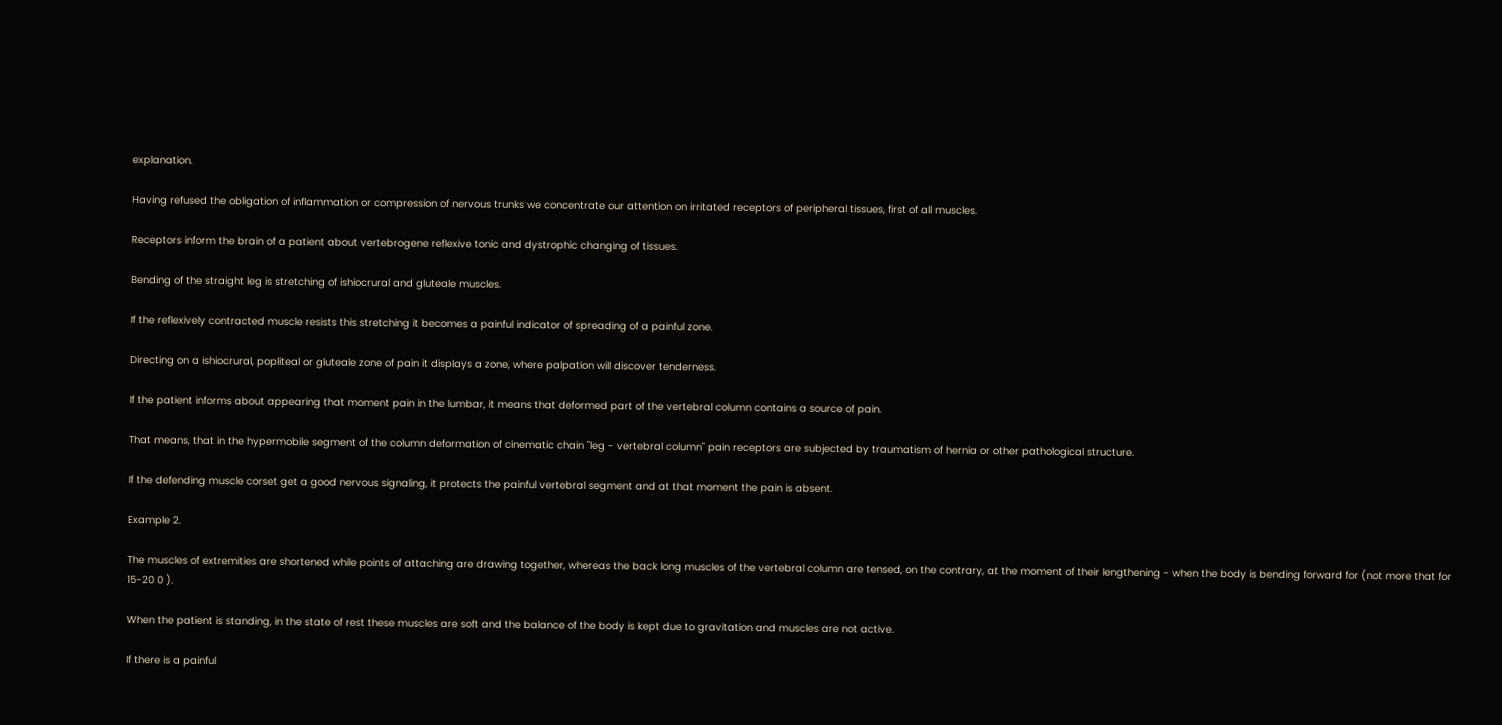explanation.

Having refused the obligation of inflammation or compression of nervous trunks we concentrate our attention on irritated receptors of peripheral tissues, first of all muscles.

Receptors inform the brain of a patient about vertebrogene reflexive tonic and dystrophic changing of tissues.

Bending of the straight leg is stretching of ishiocrural and gluteale muscles.

If the reflexively contracted muscle resists this stretching it becomes a painful indicator of spreading of a painful zone.

Directing on a ishiocrural, popliteal or gluteale zone of pain it displays a zone, where palpation will discover tenderness.

If the patient informs about appearing that moment pain in the lumbar, it means that deformed part of the vertebral column contains a source of pain.

That means, that in the hypermobile segment of the column deformation of cinematic chain "leg - vertebral column" pain receptors are subjected by traumatism of hernia or other pathological structure.

If the defending muscle corset get a good nervous signaling, it protects the painful vertebral segment and at that moment the pain is absent.

Example 2.

The muscles of extremities are shortened while points of attaching are drawing together, whereas the back long muscles of the vertebral column are tensed, on the contrary, at the moment of their lengthening - when the body is bending forward for (not more that for 15-20 0 ).

When the patient is standing, in the state of rest these muscles are soft and the balance of the body is kept due to gravitation and muscles are not active.

If there is a painful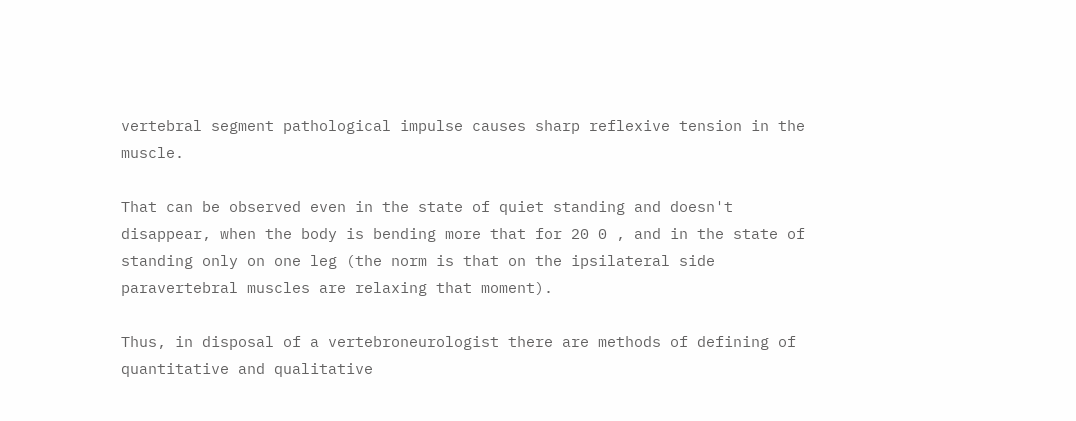vertebral segment pathological impulse causes sharp reflexive tension in the muscle.

That can be observed even in the state of quiet standing and doesn't disappear, when the body is bending more that for 20 0 , and in the state of standing only on one leg (the norm is that on the ipsilateral side paravertebral muscles are relaxing that moment).

Thus, in disposal of a vertebroneurologist there are methods of defining of quantitative and qualitative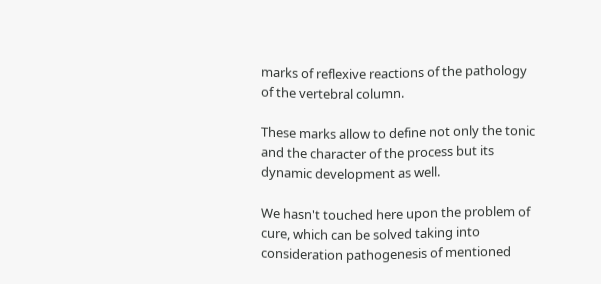marks of reflexive reactions of the pathology of the vertebral column.

These marks allow to define not only the tonic and the character of the process but its dynamic development as well.

We hasn't touched here upon the problem of cure, which can be solved taking into consideration pathogenesis of mentioned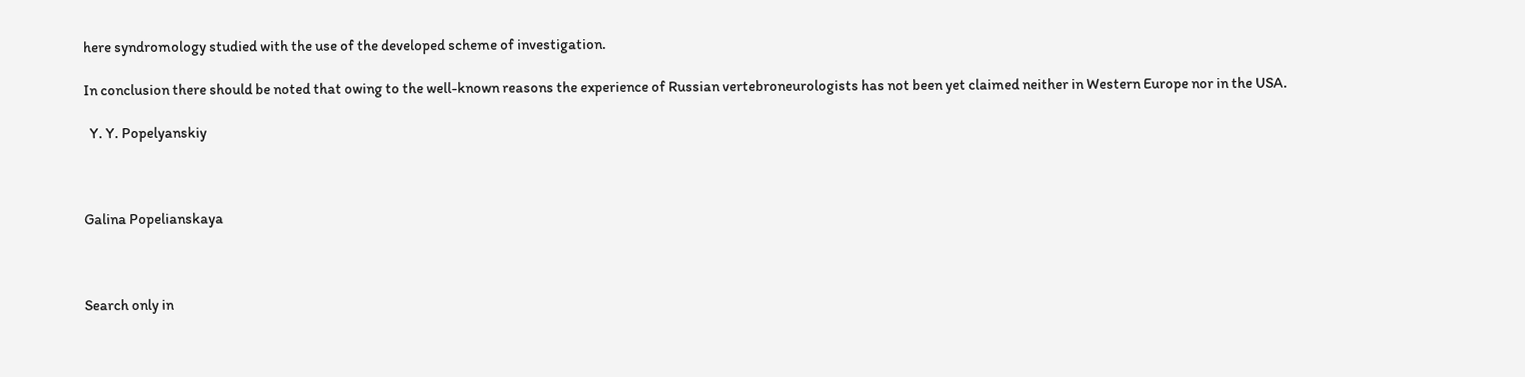here syndromology studied with the use of the developed scheme of investigation.

In conclusion there should be noted that owing to the well-known reasons the experience of Russian vertebroneurologists has not been yet claimed neither in Western Europe nor in the USA.

  Y. Y. Popelyanskiy



Galina Popelianskaya



Search only in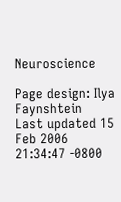Neuroscience

Page design: Ilya Faynshtein
Last updated 15 Feb 2006 21:34:47 -0800